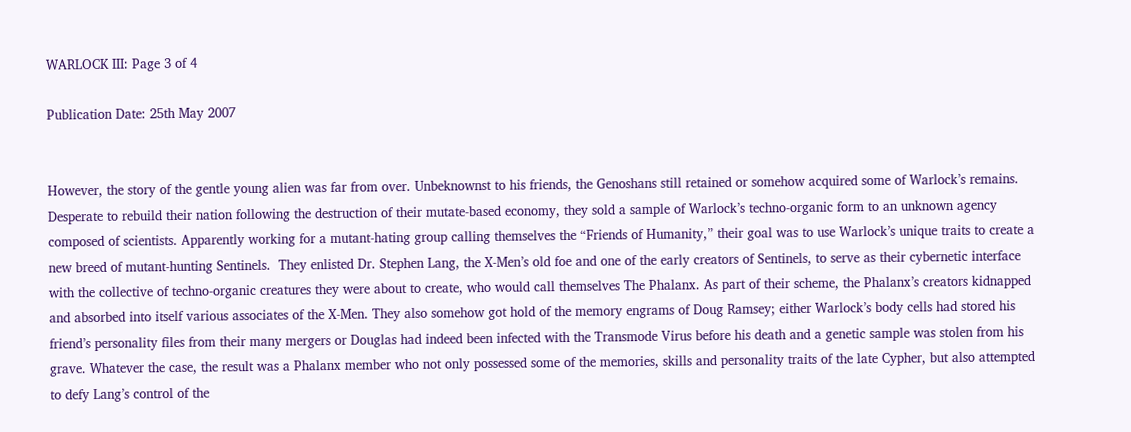WARLOCK III: Page 3 of 4

Publication Date: 25th May 2007


However, the story of the gentle young alien was far from over. Unbeknownst to his friends, the Genoshans still retained or somehow acquired some of Warlock’s remains. Desperate to rebuild their nation following the destruction of their mutate-based economy, they sold a sample of Warlock’s techno-organic form to an unknown agency composed of scientists. Apparently working for a mutant-hating group calling themselves the “Friends of Humanity,” their goal was to use Warlock’s unique traits to create a new breed of mutant-hunting Sentinels.  They enlisted Dr. Stephen Lang, the X-Men’s old foe and one of the early creators of Sentinels, to serve as their cybernetic interface with the collective of techno-organic creatures they were about to create, who would call themselves The Phalanx. As part of their scheme, the Phalanx’s creators kidnapped and absorbed into itself various associates of the X-Men. They also somehow got hold of the memory engrams of Doug Ramsey; either Warlock’s body cells had stored his friend’s personality files from their many mergers or Douglas had indeed been infected with the Transmode Virus before his death and a genetic sample was stolen from his grave. Whatever the case, the result was a Phalanx member who not only possessed some of the memories, skills and personality traits of the late Cypher, but also attempted to defy Lang’s control of the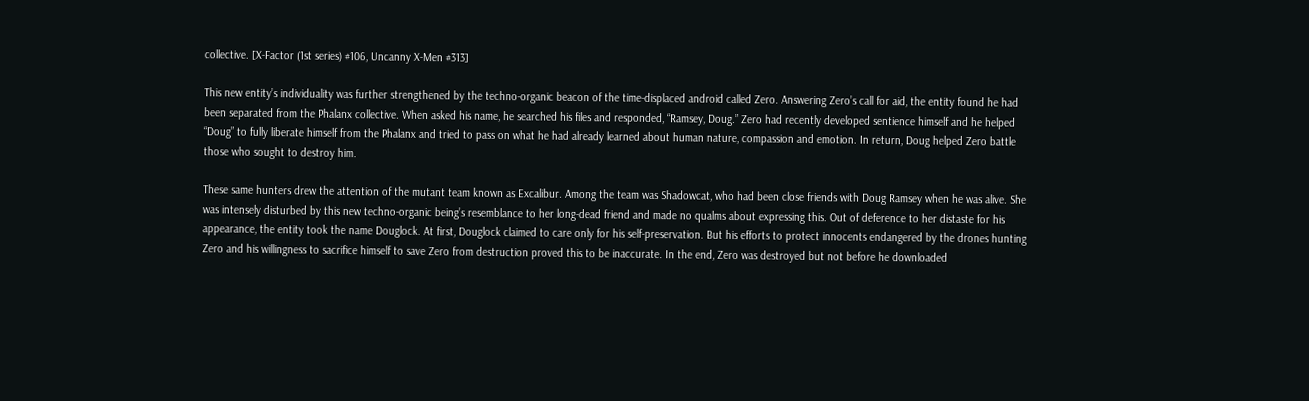collective. [X-Factor (1st series) #106, Uncanny X-Men #313]

This new entity’s individuality was further strengthened by the techno-organic beacon of the time-displaced android called Zero. Answering Zero’s call for aid, the entity found he had been separated from the Phalanx collective. When asked his name, he searched his files and responded, “Ramsey, Doug.” Zero had recently developed sentience himself and he helped “Doug” to fully liberate himself from the Phalanx and tried to pass on what he had already learned about human nature, compassion and emotion. In return, Doug helped Zero battle those who sought to destroy him.

These same hunters drew the attention of the mutant team known as Excalibur. Among the team was Shadowcat, who had been close friends with Doug Ramsey when he was alive. She was intensely disturbed by this new techno-organic being’s resemblance to her long-dead friend and made no qualms about expressing this. Out of deference to her distaste for his appearance, the entity took the name Douglock. At first, Douglock claimed to care only for his self-preservation. But his efforts to protect innocents endangered by the drones hunting Zero and his willingness to sacrifice himself to save Zero from destruction proved this to be inaccurate. In the end, Zero was destroyed but not before he downloaded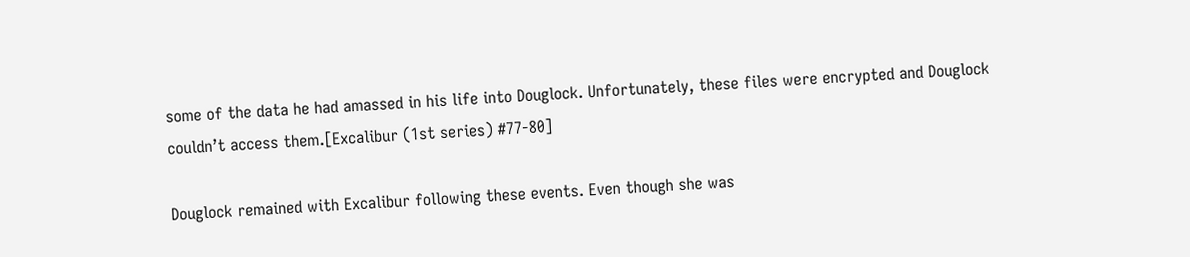some of the data he had amassed in his life into Douglock. Unfortunately, these files were encrypted and Douglock couldn’t access them.[Excalibur (1st series) #77-80]

Douglock remained with Excalibur following these events. Even though she was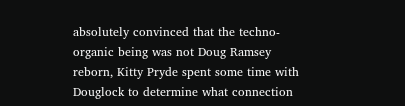absolutely convinced that the techno-organic being was not Doug Ramsey reborn, Kitty Pryde spent some time with Douglock to determine what connection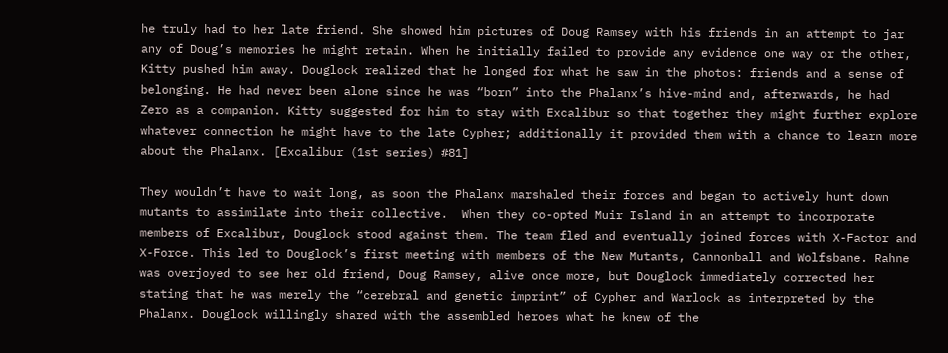he truly had to her late friend. She showed him pictures of Doug Ramsey with his friends in an attempt to jar any of Doug’s memories he might retain. When he initially failed to provide any evidence one way or the other,  Kitty pushed him away. Douglock realized that he longed for what he saw in the photos: friends and a sense of belonging. He had never been alone since he was “born” into the Phalanx’s hive-mind and, afterwards, he had Zero as a companion. Kitty suggested for him to stay with Excalibur so that together they might further explore whatever connection he might have to the late Cypher; additionally it provided them with a chance to learn more about the Phalanx. [Excalibur (1st series) #81]

They wouldn’t have to wait long, as soon the Phalanx marshaled their forces and began to actively hunt down mutants to assimilate into their collective.  When they co-opted Muir Island in an attempt to incorporate members of Excalibur, Douglock stood against them. The team fled and eventually joined forces with X-Factor and X-Force. This led to Douglock’s first meeting with members of the New Mutants, Cannonball and Wolfsbane. Rahne was overjoyed to see her old friend, Doug Ramsey, alive once more, but Douglock immediately corrected her stating that he was merely the “cerebral and genetic imprint” of Cypher and Warlock as interpreted by the Phalanx. Douglock willingly shared with the assembled heroes what he knew of the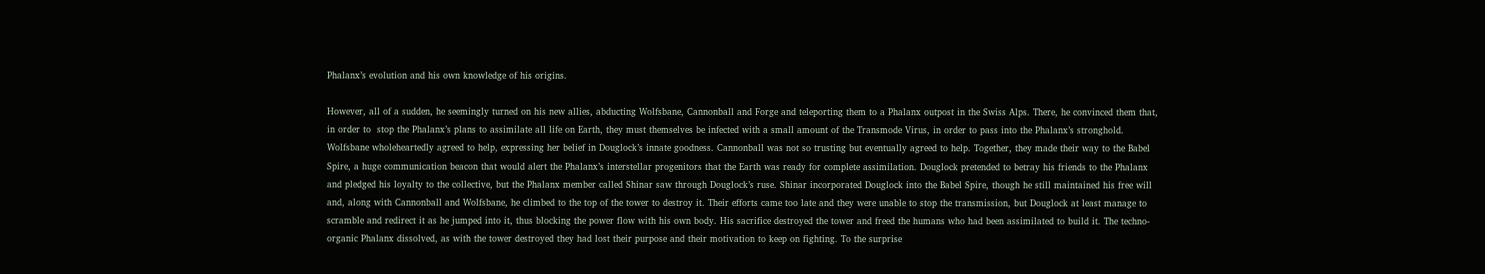Phalanx’s evolution and his own knowledge of his origins.

However, all of a sudden, he seemingly turned on his new allies, abducting Wolfsbane, Cannonball and Forge and teleporting them to a Phalanx outpost in the Swiss Alps. There, he convinced them that, in order to  stop the Phalanx’s plans to assimilate all life on Earth, they must themselves be infected with a small amount of the Transmode Virus, in order to pass into the Phalanx’s stronghold. Wolfsbane wholeheartedly agreed to help, expressing her belief in Douglock’s innate goodness. Cannonball was not so trusting but eventually agreed to help. Together, they made their way to the Babel Spire, a huge communication beacon that would alert the Phalanx’s interstellar progenitors that the Earth was ready for complete assimilation. Douglock pretended to betray his friends to the Phalanx and pledged his loyalty to the collective, but the Phalanx member called Shinar saw through Douglock’s ruse. Shinar incorporated Douglock into the Babel Spire, though he still maintained his free will and, along with Cannonball and Wolfsbane, he climbed to the top of the tower to destroy it. Their efforts came too late and they were unable to stop the transmission, but Douglock at least manage to scramble and redirect it as he jumped into it, thus blocking the power flow with his own body. His sacrifice destroyed the tower and freed the humans who had been assimilated to build it. The techno-organic Phalanx dissolved, as with the tower destroyed they had lost their purpose and their motivation to keep on fighting. To the surprise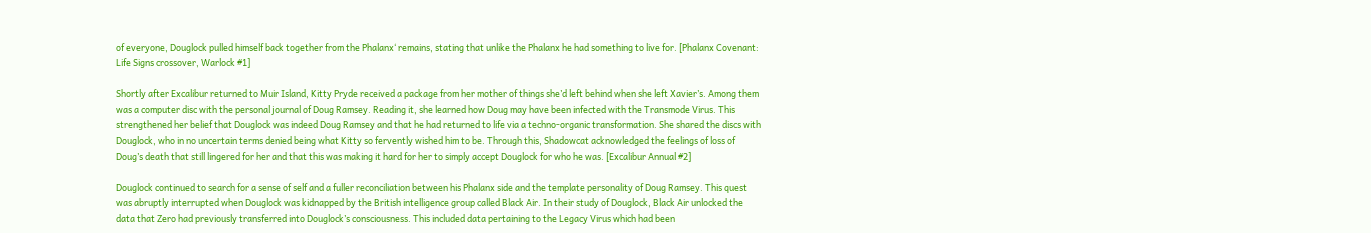of everyone, Douglock pulled himself back together from the Phalanx‘ remains, stating that unlike the Phalanx he had something to live for. [Phalanx Covenant: Life Signs crossover, Warlock #1]

Shortly after Excalibur returned to Muir Island, Kitty Pryde received a package from her mother of things she’d left behind when she left Xavier’s. Among them was a computer disc with the personal journal of Doug Ramsey. Reading it, she learned how Doug may have been infected with the Transmode Virus. This strengthened her belief that Douglock was indeed Doug Ramsey and that he had returned to life via a techno-organic transformation. She shared the discs with Douglock, who in no uncertain terms denied being what Kitty so fervently wished him to be. Through this, Shadowcat acknowledged the feelings of loss of Doug’s death that still lingered for her and that this was making it hard for her to simply accept Douglock for who he was. [Excalibur Annual #2]

Douglock continued to search for a sense of self and a fuller reconciliation between his Phalanx side and the template personality of Doug Ramsey. This quest was abruptly interrupted when Douglock was kidnapped by the British intelligence group called Black Air. In their study of Douglock, Black Air unlocked the data that Zero had previously transferred into Douglock’s consciousness. This included data pertaining to the Legacy Virus which had been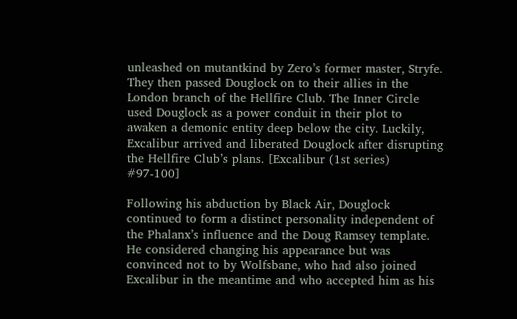unleashed on mutantkind by Zero’s former master, Stryfe. They then passed Douglock on to their allies in the London branch of the Hellfire Club. The Inner Circle used Douglock as a power conduit in their plot to awaken a demonic entity deep below the city. Luckily, Excalibur arrived and liberated Douglock after disrupting the Hellfire Club’s plans. [Excalibur (1st series) #97-100]

Following his abduction by Black Air, Douglock continued to form a distinct personality independent of the Phalanx’s influence and the Doug Ramsey template. He considered changing his appearance but was convinced not to by Wolfsbane, who had also joined Excalibur in the meantime and who accepted him as his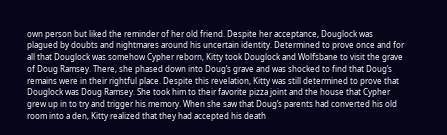own person but liked the reminder of her old friend. Despite her acceptance, Douglock was plagued by doubts and nightmares around his uncertain identity. Determined to prove once and for all that Douglock was somehow Cypher reborn, Kitty took Douglock and Wolfsbane to visit the grave of Doug Ramsey. There, she phased down into Doug’s grave and was shocked to find that Doug’s remains were in their rightful place. Despite this revelation, Kitty was still determined to prove that Douglock was Doug Ramsey. She took him to their favorite pizza joint and the house that Cypher grew up in to try and trigger his memory. When she saw that Doug’s parents had converted his old room into a den, Kitty realized that they had accepted his death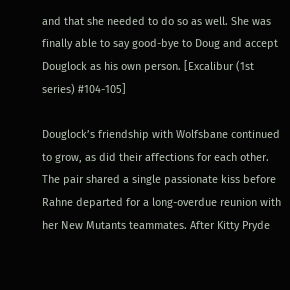and that she needed to do so as well. She was finally able to say good-bye to Doug and accept Douglock as his own person. [Excalibur (1st series) #104-105]

Douglock’s friendship with Wolfsbane continued to grow, as did their affections for each other. The pair shared a single passionate kiss before Rahne departed for a long-overdue reunion with her New Mutants teammates. After Kitty Pryde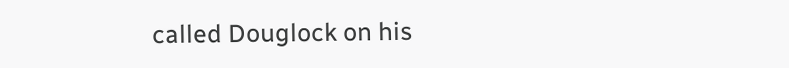called Douglock on his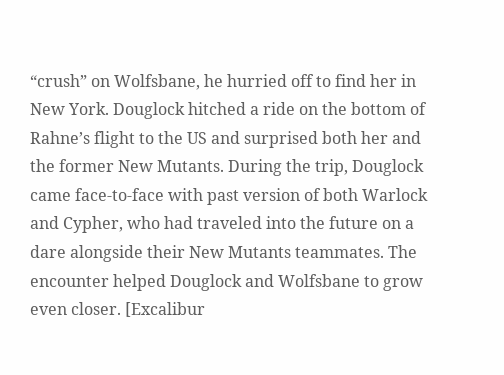“crush” on Wolfsbane, he hurried off to find her in New York. Douglock hitched a ride on the bottom of Rahne’s flight to the US and surprised both her and the former New Mutants. During the trip, Douglock came face-to-face with past version of both Warlock and Cypher, who had traveled into the future on a dare alongside their New Mutants teammates. The encounter helped Douglock and Wolfsbane to grow even closer. [Excalibur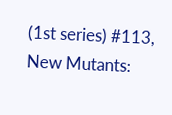(1st series) #113, New Mutants: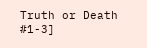Truth or Death #1-3]